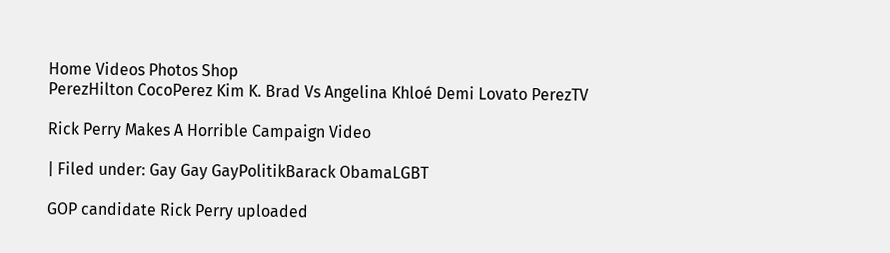Home Videos Photos Shop
PerezHilton CocoPerez Kim K. Brad Vs Angelina Khloé Demi Lovato PerezTV

Rick Perry Makes A Horrible Campaign Video

| Filed under: Gay Gay GayPolitikBarack ObamaLGBT

GOP candidate Rick Perry uploaded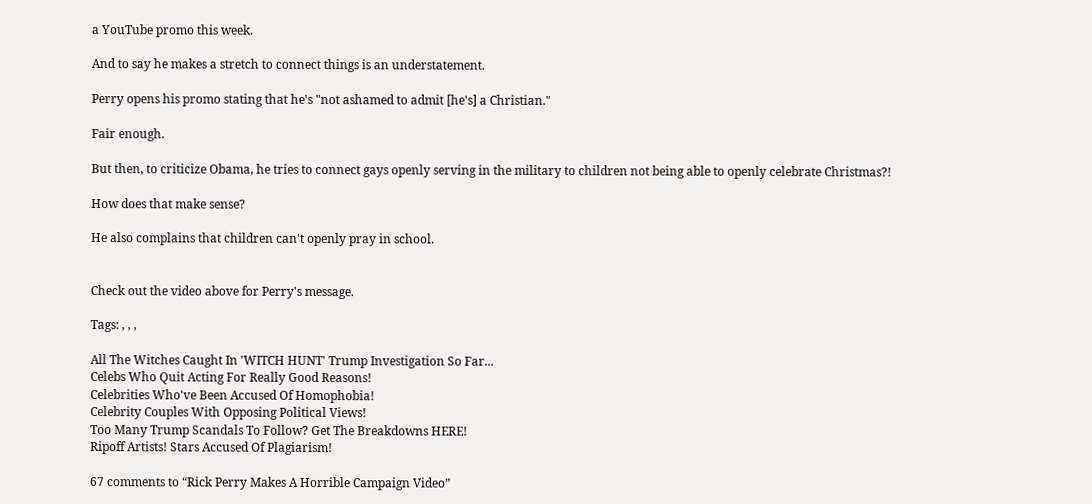a YouTube promo this week.

And to say he makes a stretch to connect things is an understatement.

Perry opens his promo stating that he's "not ashamed to admit [he's] a Christian."

Fair enough.

But then, to criticize Obama, he tries to connect gays openly serving in the military to children not being able to openly celebrate Christmas?!

How does that make sense?

He also complains that children can't openly pray in school.


Check out the video above for Perry's message.

Tags: , , ,

All The Witches Caught In 'WITCH HUNT' Trump Investigation So Far...
Celebs Who Quit Acting For Really Good Reasons!
Celebrities Who've Been Accused Of Homophobia!
Celebrity Couples With Opposing Political Views!
Too Many Trump Scandals To Follow? Get The Breakdowns HERE!
Ripoff Artists! Stars Accused Of Plagiarism!

67 comments to “Rick Perry Makes A Horrible Campaign Video”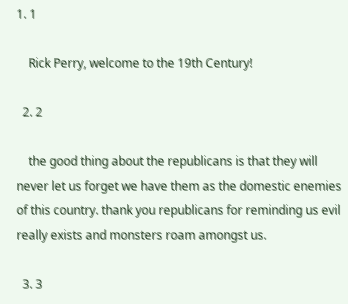1. 1

    Rick Perry, welcome to the 19th Century!

  2. 2

    the good thing about the republicans is that they will never let us forget we have them as the domestic enemies of this country. thank you republicans for reminding us evil really exists and monsters roam amongst us.

  3. 3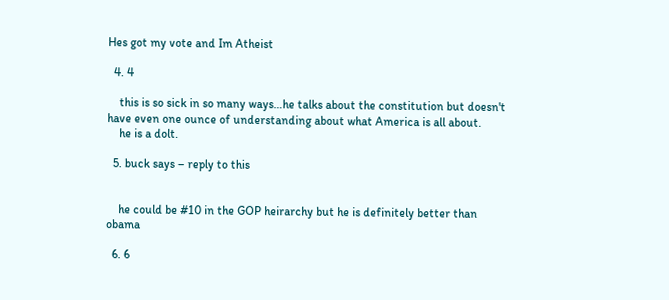Hes got my vote and Im Atheist

  4. 4

    this is so sick in so many ways…he talks about the constitution but doesn't have even one ounce of understanding about what America is all about.
    he is a dolt.

  5. buck says – reply to this


    he could be #10 in the GOP heirarchy but he is definitely better than obama

  6. 6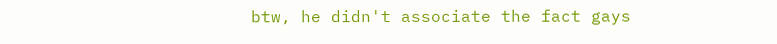btw, he didn't associate the fact gays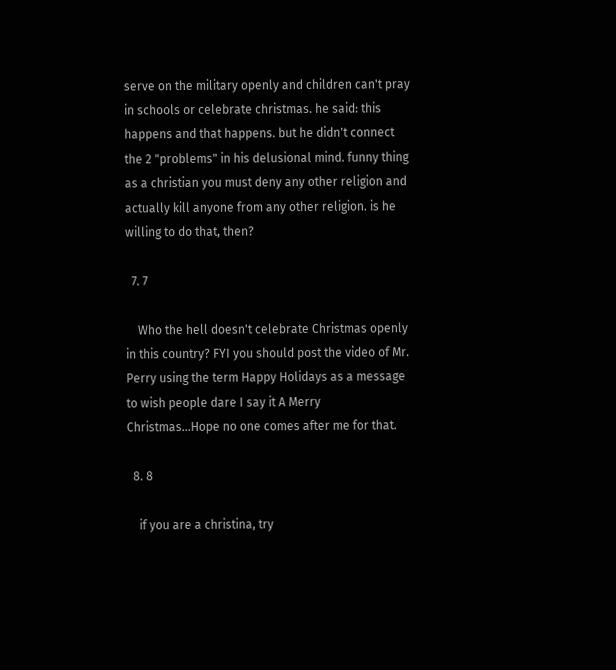serve on the military openly and children can't pray in schools or celebrate christmas. he said: this happens and that happens. but he didn't connect the 2 "problems" in his delusional mind. funny thing as a christian you must deny any other religion and actually kill anyone from any other religion. is he willing to do that, then?

  7. 7

    Who the hell doesn't celebrate Christmas openly in this country? FYI you should post the video of Mr. Perry using the term Happy Holidays as a message to wish people dare I say it A Merry Christmas…Hope no one comes after me for that.

  8. 8

    if you are a christina, try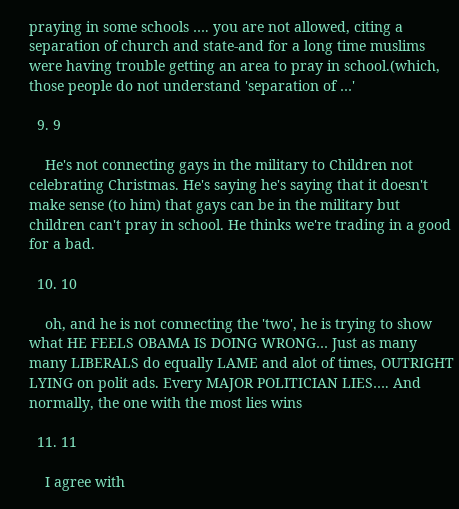praying in some schools …. you are not allowed, citing a separation of church and state-and for a long time muslims were having trouble getting an area to pray in school.(which, those people do not understand 'separation of …'

  9. 9

    He's not connecting gays in the military to Children not celebrating Christmas. He's saying he's saying that it doesn't make sense (to him) that gays can be in the military but children can't pray in school. He thinks we're trading in a good for a bad.

  10. 10

    oh, and he is not connecting the 'two', he is trying to show what HE FEELS OBAMA IS DOING WRONG… Just as many many LIBERALS do equally LAME and alot of times, OUTRIGHT LYING on polit ads. Every MAJOR POLITICIAN LIES…. And normally, the one with the most lies wins

  11. 11

    I agree with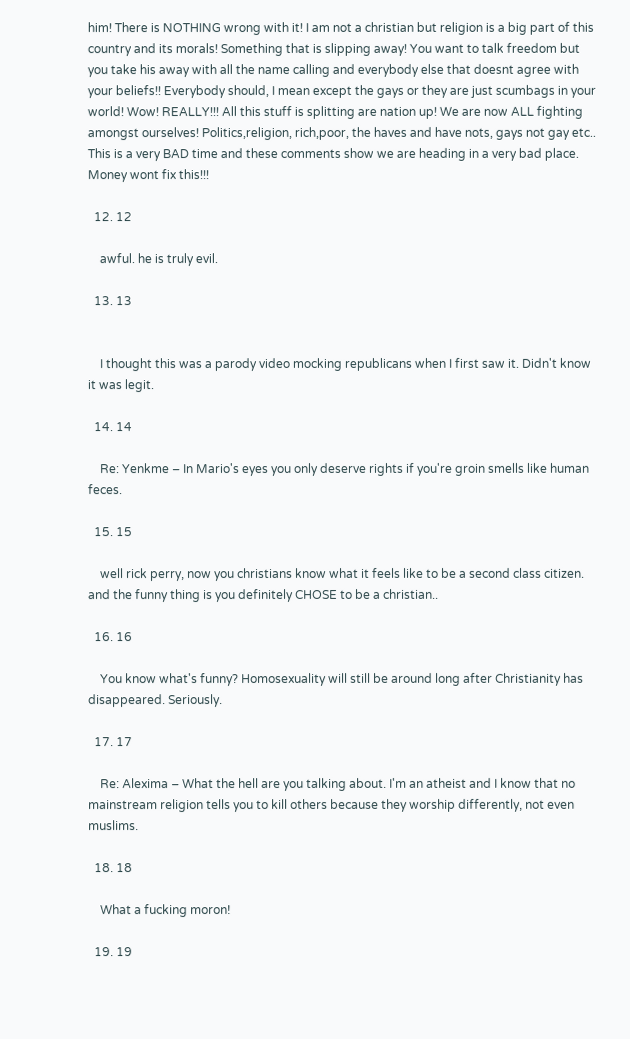him! There is NOTHING wrong with it! I am not a christian but religion is a big part of this country and its morals! Something that is slipping away! You want to talk freedom but you take his away with all the name calling and everybody else that doesnt agree with your beliefs!! Everybody should, I mean except the gays or they are just scumbags in your world! Wow! REALLY!!! All this stuff is splitting are nation up! We are now ALL fighting amongst ourselves! Politics,religion, rich,poor, the haves and have nots, gays not gay etc.. This is a very BAD time and these comments show we are heading in a very bad place. Money wont fix this!!!

  12. 12

    awful. he is truly evil.

  13. 13


    I thought this was a parody video mocking republicans when I first saw it. Didn't know it was legit.

  14. 14

    Re: Yenkme – In Mario's eyes you only deserve rights if you're groin smells like human feces.

  15. 15

    well rick perry, now you christians know what it feels like to be a second class citizen. and the funny thing is you definitely CHOSE to be a christian..

  16. 16

    You know what's funny? Homosexuality will still be around long after Christianity has disappeared. Seriously.

  17. 17

    Re: Alexima – What the hell are you talking about. I'm an atheist and I know that no mainstream religion tells you to kill others because they worship differently, not even muslims.

  18. 18

    What a fucking moron!

  19. 19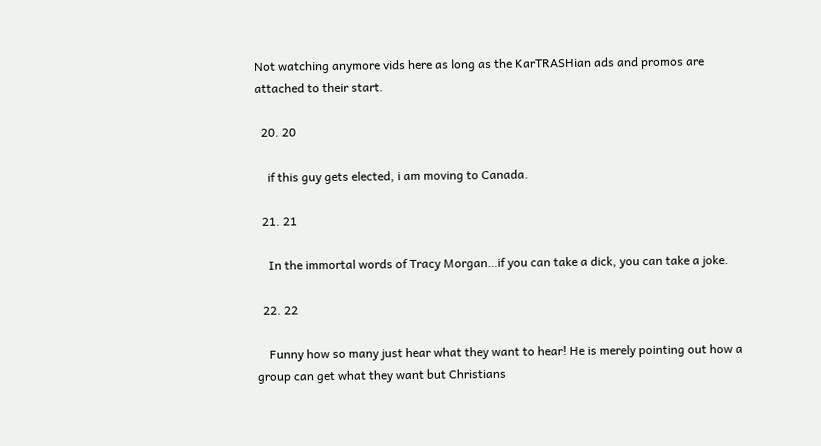Not watching anymore vids here as long as the KarTRASHian ads and promos are attached to their start.

  20. 20

    if this guy gets elected, i am moving to Canada.

  21. 21

    In the immortal words of Tracy Morgan…if you can take a dick, you can take a joke.

  22. 22

    Funny how so many just hear what they want to hear! He is merely pointing out how a group can get what they want but Christians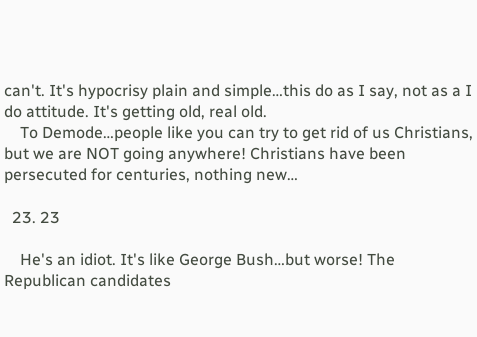can't. It's hypocrisy plain and simple…this do as I say, not as a I do attitude. It's getting old, real old.
    To Demode…people like you can try to get rid of us Christians, but we are NOT going anywhere! Christians have been persecuted for centuries, nothing new…

  23. 23

    He's an idiot. It's like George Bush…but worse! The Republican candidates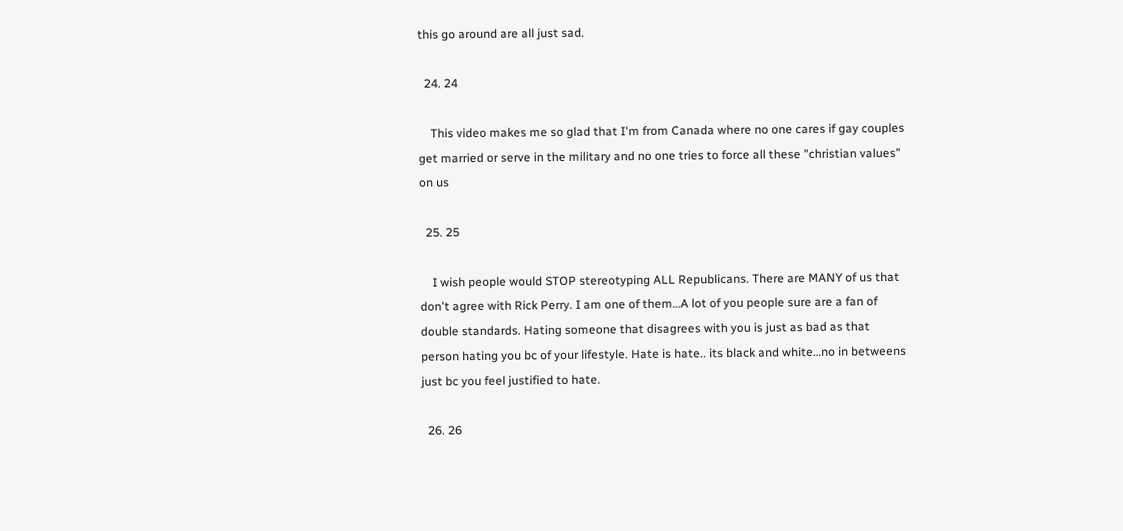this go around are all just sad.

  24. 24

    This video makes me so glad that I'm from Canada where no one cares if gay couples get married or serve in the military and no one tries to force all these "christian values" on us

  25. 25

    I wish people would STOP stereotyping ALL Republicans. There are MANY of us that don't agree with Rick Perry. I am one of them…A lot of you people sure are a fan of double standards. Hating someone that disagrees with you is just as bad as that person hating you bc of your lifestyle. Hate is hate.. its black and white…no in betweens just bc you feel justified to hate.

  26. 26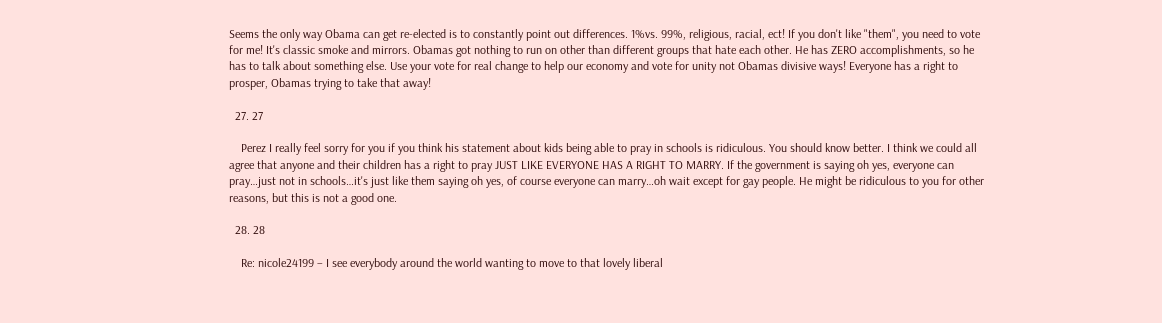Seems the only way Obama can get re-elected is to constantly point out differences. 1%vs. 99%, religious, racial, ect! If you don't like "them", you need to vote for me! It's classic smoke and mirrors. Obamas got nothing to run on other than different groups that hate each other. He has ZERO accomplishments, so he has to talk about something else. Use your vote for real change to help our economy and vote for unity not Obamas divisive ways! Everyone has a right to prosper, Obamas trying to take that away!

  27. 27

    Perez I really feel sorry for you if you think his statement about kids being able to pray in schools is ridiculous. You should know better. I think we could all agree that anyone and their children has a right to pray JUST LIKE EVERYONE HAS A RIGHT TO MARRY. If the government is saying oh yes, everyone can pray…just not in schools…it's just like them saying oh yes, of course everyone can marry…oh wait except for gay people. He might be ridiculous to you for other reasons, but this is not a good one.

  28. 28

    Re: nicole24199 – I see everybody around the world wanting to move to that lovely liberal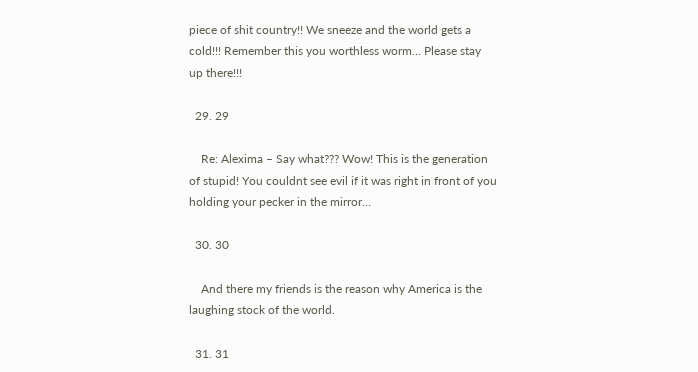piece of shit country!! We sneeze and the world gets a cold!!! Remember this you worthless worm… Please stay up there!!!

  29. 29

    Re: Alexima – Say what??? Wow! This is the generation of stupid! You couldnt see evil if it was right in front of you holding your pecker in the mirror…

  30. 30

    And there my friends is the reason why America is the laughing stock of the world.

  31. 31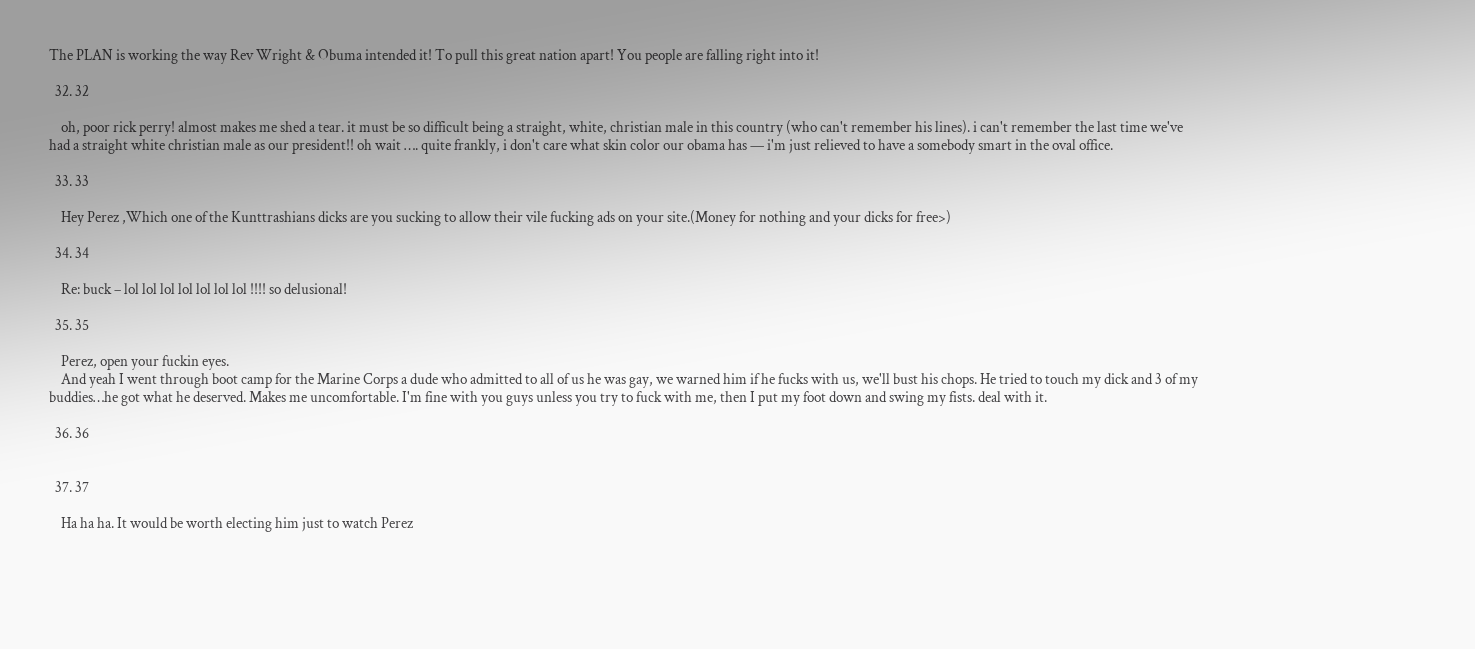The PLAN is working the way Rev Wright & Obuma intended it! To pull this great nation apart! You people are falling right into it!

  32. 32

    oh, poor rick perry! almost makes me shed a tear. it must be so difficult being a straight, white, christian male in this country (who can't remember his lines). i can't remember the last time we've had a straight white christian male as our president!! oh wait …. quite frankly, i don't care what skin color our obama has — i'm just relieved to have a somebody smart in the oval office.

  33. 33

    Hey Perez ,Which one of the Kunttrashians dicks are you sucking to allow their vile fucking ads on your site.(Money for nothing and your dicks for free>)

  34. 34

    Re: buck – lol lol lol lol lol lol lol !!!! so delusional!

  35. 35

    Perez, open your fuckin eyes.
    And yeah I went through boot camp for the Marine Corps a dude who admitted to all of us he was gay, we warned him if he fucks with us, we'll bust his chops. He tried to touch my dick and 3 of my buddies…he got what he deserved. Makes me uncomfortable. I'm fine with you guys unless you try to fuck with me, then I put my foot down and swing my fists. deal with it.

  36. 36


  37. 37

    Ha ha ha. It would be worth electing him just to watch Perez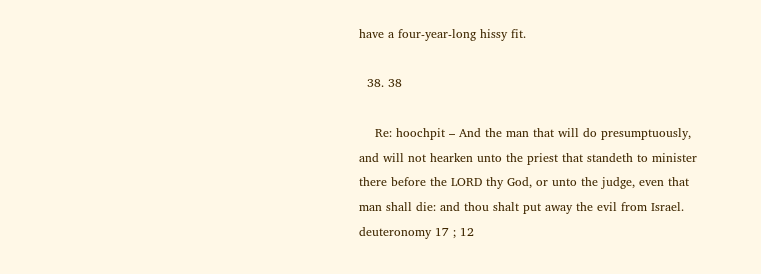have a four-year-long hissy fit.

  38. 38

    Re: hoochpit – And the man that will do presumptuously, and will not hearken unto the priest that standeth to minister there before the LORD thy God, or unto the judge, even that man shall die: and thou shalt put away the evil from Israel. deuteronomy 17 ; 12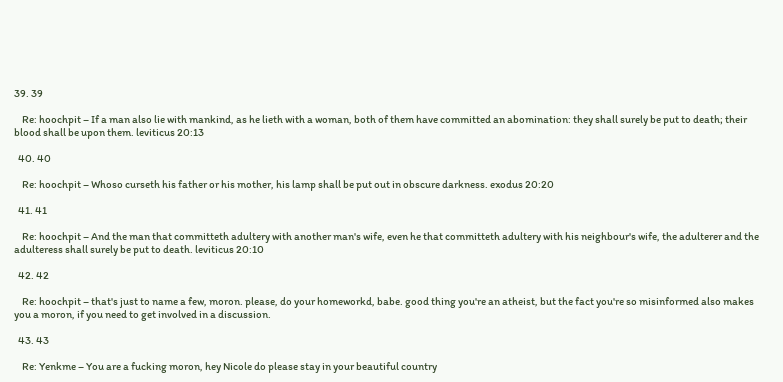39. 39

    Re: hoochpit – If a man also lie with mankind, as he lieth with a woman, both of them have committed an abomination: they shall surely be put to death; their blood shall be upon them. leviticus 20:13

  40. 40

    Re: hoochpit – Whoso curseth his father or his mother, his lamp shall be put out in obscure darkness. exodus 20:20

  41. 41

    Re: hoochpit – And the man that committeth adultery with another man's wife, even he that committeth adultery with his neighbour's wife, the adulterer and the adulteress shall surely be put to death. leviticus 20:10

  42. 42

    Re: hoochpit – that's just to name a few, moron. please, do your homeworkd, babe. good thing you're an atheist, but the fact you're so misinformed also makes you a moron, if you need to get involved in a discussion.

  43. 43

    Re: Yenkme – You are a fucking moron, hey Nicole do please stay in your beautiful country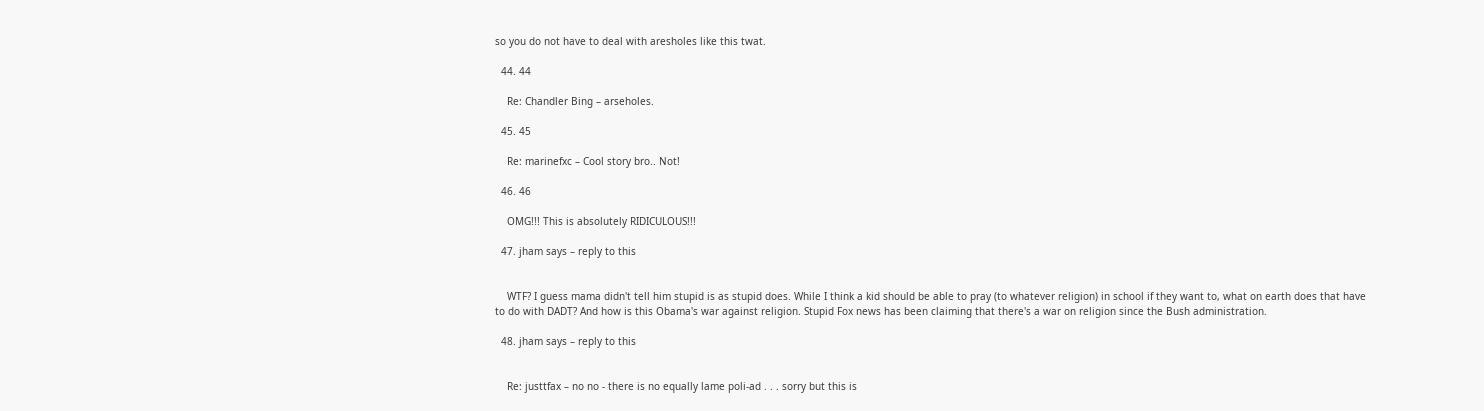so you do not have to deal with aresholes like this twat.

  44. 44

    Re: Chandler Bing – arseholes.

  45. 45

    Re: marinefxc – Cool story bro.. Not!

  46. 46

    OMG!!! This is absolutely RIDICULOUS!!!

  47. jham says – reply to this


    WTF? I guess mama didn't tell him stupid is as stupid does. While I think a kid should be able to pray (to whatever religion) in school if they want to, what on earth does that have to do with DADT? And how is this Obama's war against religion. Stupid Fox news has been claiming that there's a war on religion since the Bush administration.

  48. jham says – reply to this


    Re: justtfax – no no - there is no equally lame poli-ad . . . sorry but this is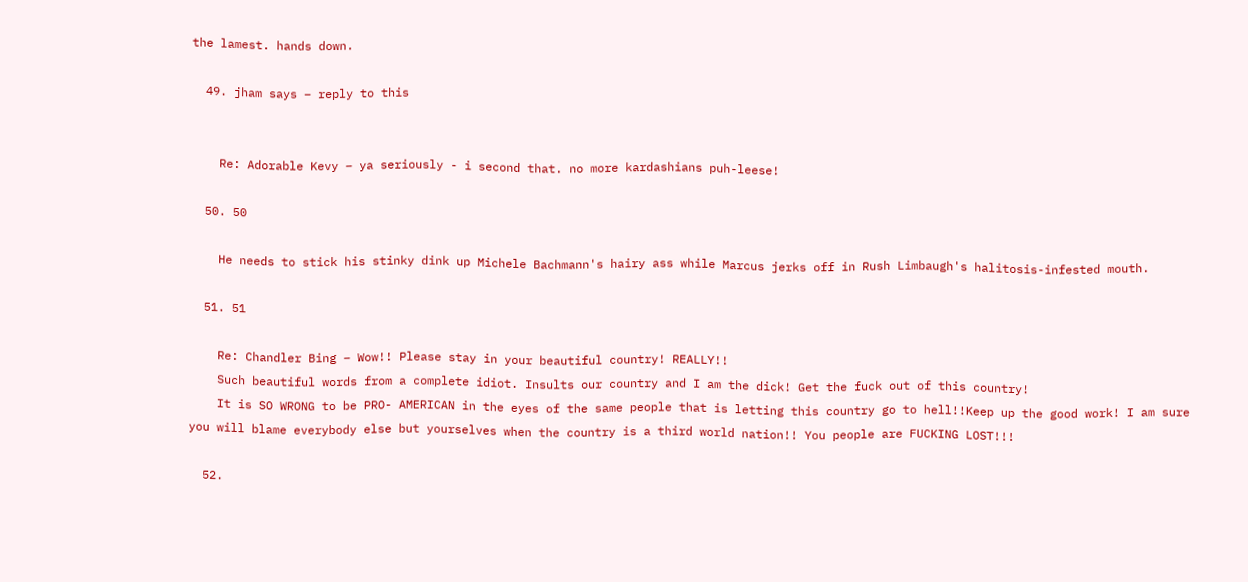the lamest. hands down.

  49. jham says – reply to this


    Re: Adorable Kevy – ya seriously - i second that. no more kardashians puh-leese!

  50. 50

    He needs to stick his stinky dink up Michele Bachmann's hairy ass while Marcus jerks off in Rush Limbaugh's halitosis-infested mouth.

  51. 51

    Re: Chandler Bing – Wow!! Please stay in your beautiful country! REALLY!!
    Such beautiful words from a complete idiot. Insults our country and I am the dick! Get the fuck out of this country!
    It is SO WRONG to be PRO- AMERICAN in the eyes of the same people that is letting this country go to hell!!Keep up the good work! I am sure you will blame everybody else but yourselves when the country is a third world nation!! You people are FUCKING LOST!!!

  52.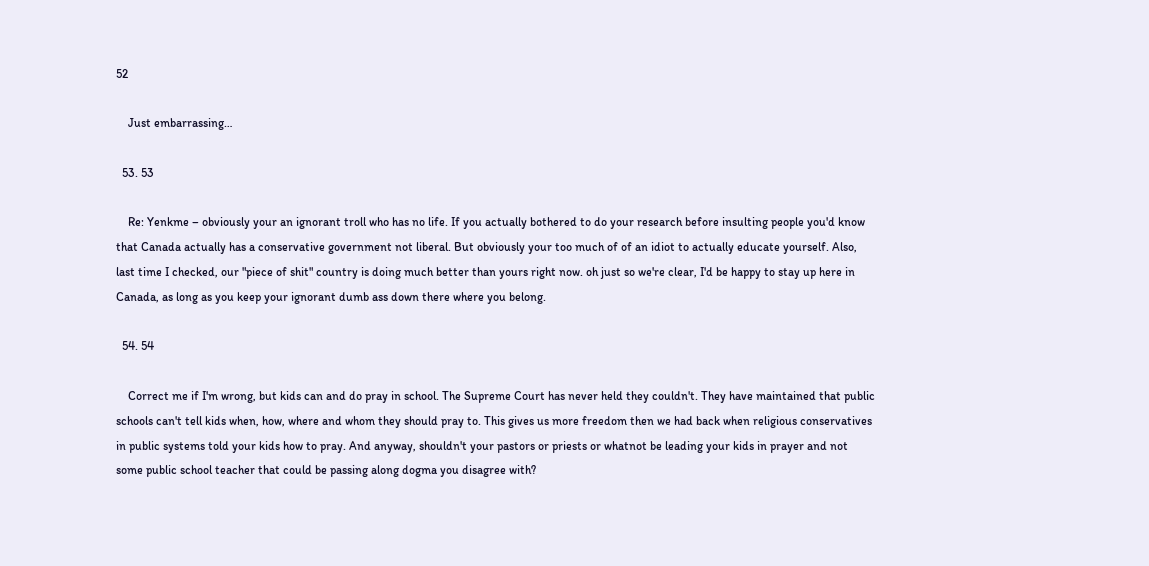52

    Just embarrassing…

  53. 53

    Re: Yenkme – obviously your an ignorant troll who has no life. If you actually bothered to do your research before insulting people you'd know that Canada actually has a conservative government not liberal. But obviously your too much of of an idiot to actually educate yourself. Also, last time I checked, our "piece of shit" country is doing much better than yours right now. oh just so we're clear, I'd be happy to stay up here in Canada, as long as you keep your ignorant dumb ass down there where you belong.

  54. 54

    Correct me if I'm wrong, but kids can and do pray in school. The Supreme Court has never held they couldn't. They have maintained that public schools can't tell kids when, how, where and whom they should pray to. This gives us more freedom then we had back when religious conservatives in public systems told your kids how to pray. And anyway, shouldn't your pastors or priests or whatnot be leading your kids in prayer and not some public school teacher that could be passing along dogma you disagree with?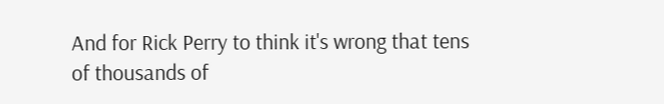And for Rick Perry to think it's wrong that tens of thousands of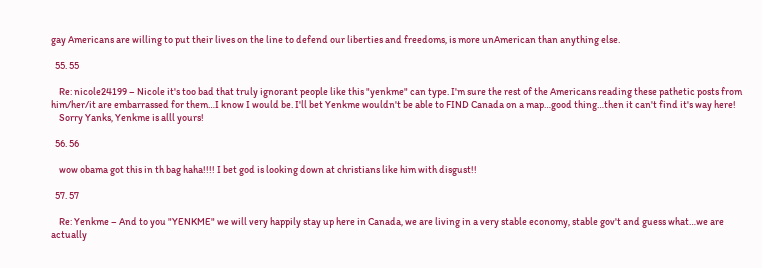gay Americans are willing to put their lives on the line to defend our liberties and freedoms, is more unAmerican than anything else.

  55. 55

    Re: nicole24199 – Nicole it's too bad that truly ignorant people like this "yenkme" can type. I'm sure the rest of the Americans reading these pathetic posts from him/her/it are embarrassed for them…I know I would be. I'll bet Yenkme wouldn't be able to FIND Canada on a map…good thing…then it can't find it's way here!
    Sorry Yanks, Yenkme is alll yours!

  56. 56

    wow obama got this in th bag haha!!!! I bet god is looking down at christians like him with disgust!!

  57. 57

    Re: Yenkme – And to you "YENKME" we will very happily stay up here in Canada, we are living in a very stable economy, stable gov't and guess what…we are actually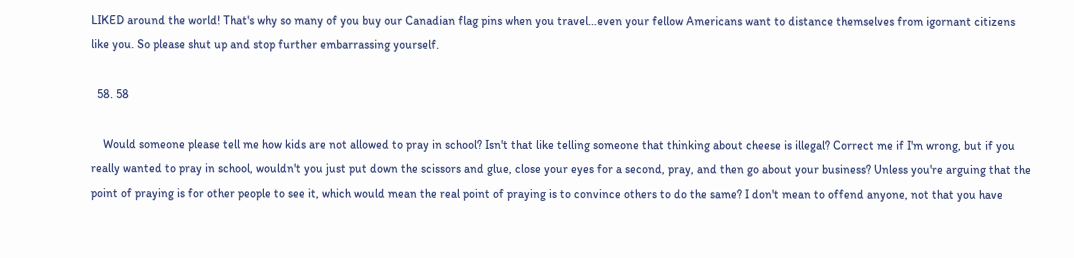LIKED around the world! That's why so many of you buy our Canadian flag pins when you travel…even your fellow Americans want to distance themselves from igornant citizens like you. So please shut up and stop further embarrassing yourself.

  58. 58

    Would someone please tell me how kids are not allowed to pray in school? Isn't that like telling someone that thinking about cheese is illegal? Correct me if I'm wrong, but if you really wanted to pray in school, wouldn't you just put down the scissors and glue, close your eyes for a second, pray, and then go about your business? Unless you're arguing that the point of praying is for other people to see it, which would mean the real point of praying is to convince others to do the same? I don't mean to offend anyone, not that you have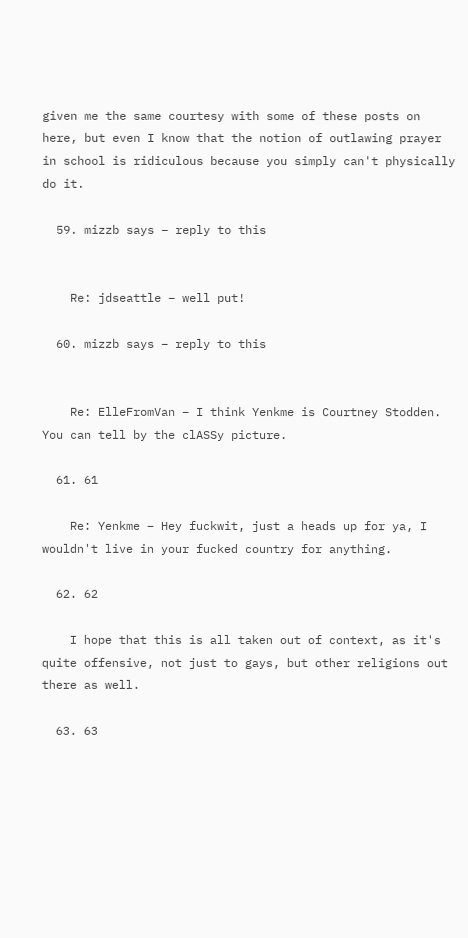given me the same courtesy with some of these posts on here, but even I know that the notion of outlawing prayer in school is ridiculous because you simply can't physically do it.

  59. mizzb says – reply to this


    Re: jdseattle – well put!

  60. mizzb says – reply to this


    Re: ElleFromVan – I think Yenkme is Courtney Stodden. You can tell by the clASSy picture.

  61. 61

    Re: Yenkme – Hey fuckwit, just a heads up for ya, I wouldn't live in your fucked country for anything.

  62. 62

    I hope that this is all taken out of context, as it's quite offensive, not just to gays, but other religions out there as well.

  63. 63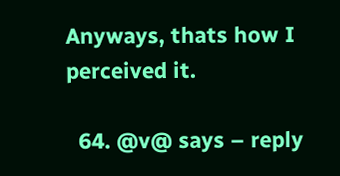Anyways, thats how I perceived it.

  64. @v@ says – reply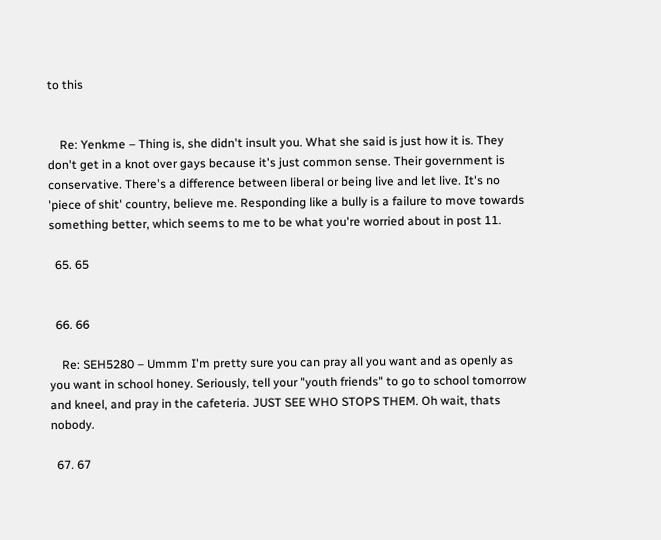to this


    Re: Yenkme – Thing is, she didn't insult you. What she said is just how it is. They don't get in a knot over gays because it's just common sense. Their government is conservative. There's a difference between liberal or being live and let live. It's no 'piece of shit' country, believe me. Responding like a bully is a failure to move towards something better, which seems to me to be what you're worried about in post 11.

  65. 65


  66. 66

    Re: SEH5280 – Ummm I'm pretty sure you can pray all you want and as openly as you want in school honey. Seriously, tell your "youth friends" to go to school tomorrow and kneel, and pray in the cafeteria. JUST SEE WHO STOPS THEM. Oh wait, thats nobody.

  67. 67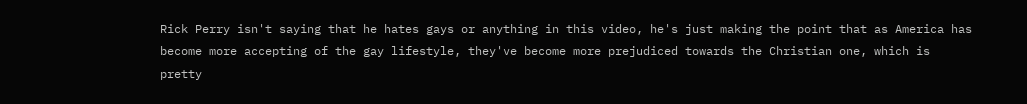Rick Perry isn't saying that he hates gays or anything in this video, he's just making the point that as America has become more accepting of the gay lifestyle, they've become more prejudiced towards the Christian one, which is pretty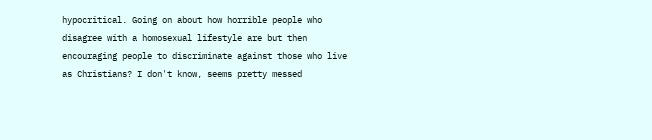hypocritical. Going on about how horrible people who disagree with a homosexual lifestyle are but then encouraging people to discriminate against those who live as Christians? I don't know, seems pretty messed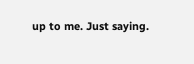up to me. Just saying.